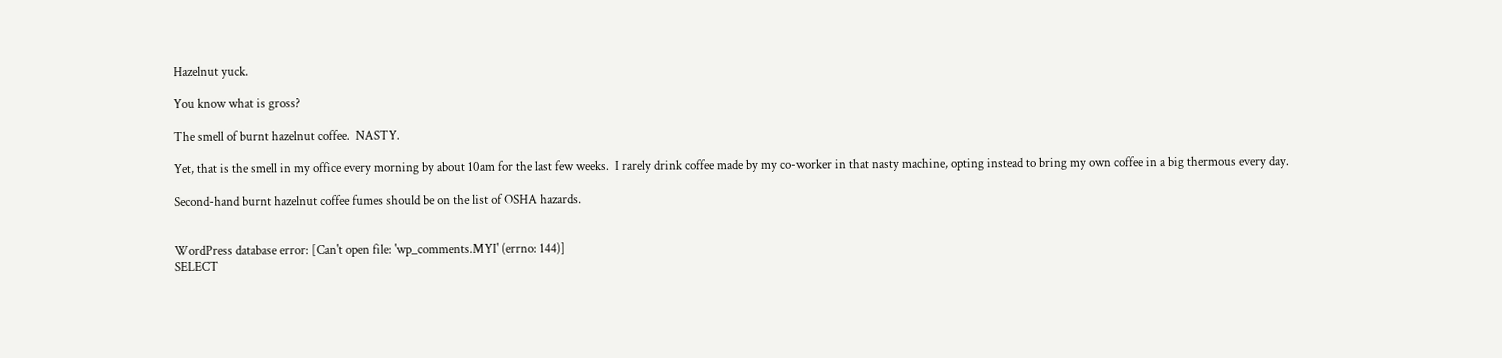Hazelnut yuck.

You know what is gross?

The smell of burnt hazelnut coffee.  NASTY.

Yet, that is the smell in my office every morning by about 10am for the last few weeks.  I rarely drink coffee made by my co-worker in that nasty machine, opting instead to bring my own coffee in a big thermous every day.

Second-hand burnt hazelnut coffee fumes should be on the list of OSHA hazards.


WordPress database error: [Can't open file: 'wp_comments.MYI' (errno: 144)]
SELECT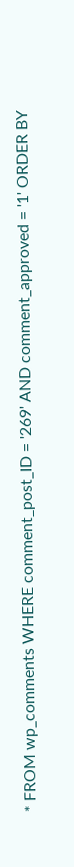* FROM wp_comments WHERE comment_post_ID = '269' AND comment_approved = '1' ORDER BY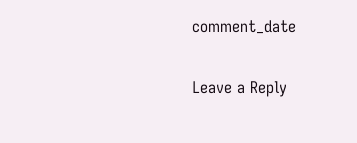comment_date

Leave a Reply